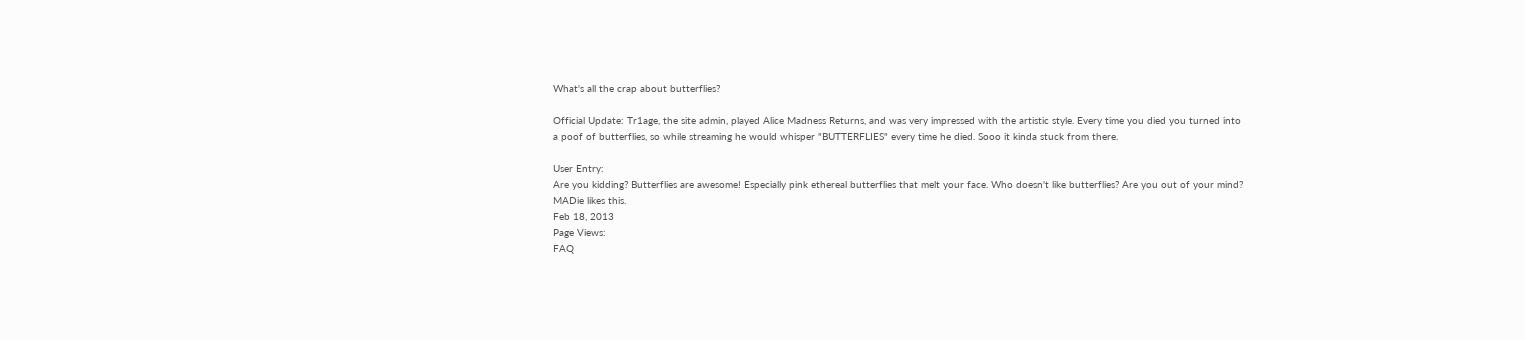What's all the crap about butterflies?

Official Update: Tr1age, the site admin, played Alice Madness Returns, and was very impressed with the artistic style. Every time you died you turned into a poof of butterflies, so while streaming he would whisper "BUTTERFLIES" every time he died. Sooo it kinda stuck from there.

User Entry:
Are you kidding? Butterflies are awesome! Especially pink ethereal butterflies that melt your face. Who doesn't like butterflies? Are you out of your mind?
MADie likes this.
Feb 18, 2013
Page Views:
FAQ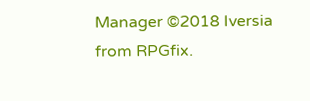Manager ©2018 Iversia from RPGfix.